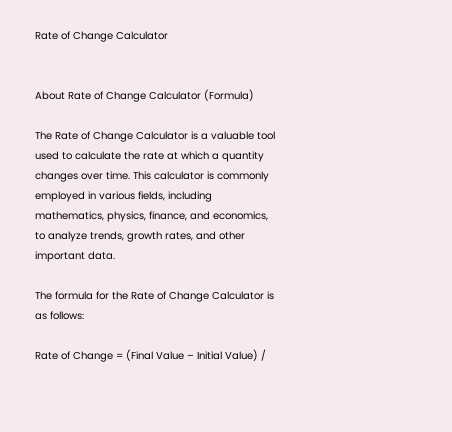Rate of Change Calculator


About Rate of Change Calculator (Formula)

The Rate of Change Calculator is a valuable tool used to calculate the rate at which a quantity changes over time. This calculator is commonly employed in various fields, including mathematics, physics, finance, and economics, to analyze trends, growth rates, and other important data.

The formula for the Rate of Change Calculator is as follows:

Rate of Change = (Final Value – Initial Value) /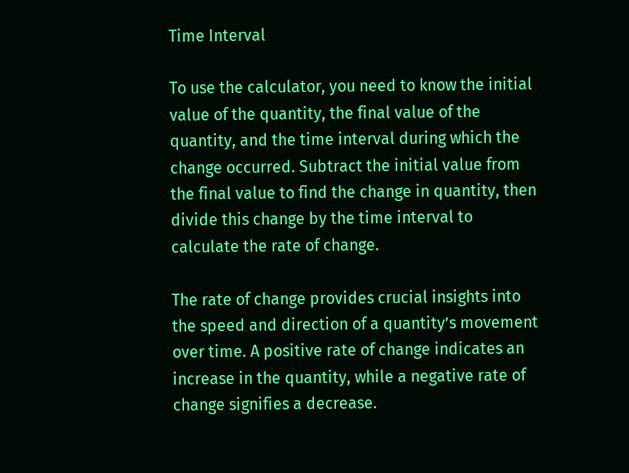Time Interval

To use the calculator, you need to know the initial value of the quantity, the final value of the quantity, and the time interval during which the change occurred. Subtract the initial value from the final value to find the change in quantity, then divide this change by the time interval to calculate the rate of change.

The rate of change provides crucial insights into the speed and direction of a quantity’s movement over time. A positive rate of change indicates an increase in the quantity, while a negative rate of change signifies a decrease.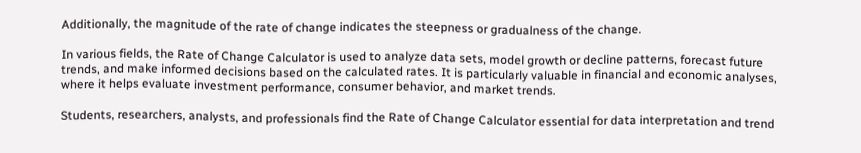Additionally, the magnitude of the rate of change indicates the steepness or gradualness of the change.

In various fields, the Rate of Change Calculator is used to analyze data sets, model growth or decline patterns, forecast future trends, and make informed decisions based on the calculated rates. It is particularly valuable in financial and economic analyses, where it helps evaluate investment performance, consumer behavior, and market trends.

Students, researchers, analysts, and professionals find the Rate of Change Calculator essential for data interpretation and trend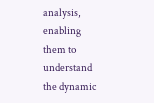analysis, enabling them to understand the dynamic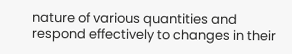nature of various quantities and respond effectively to changes in their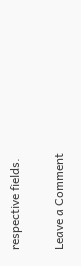respective fields.

Leave a Comment